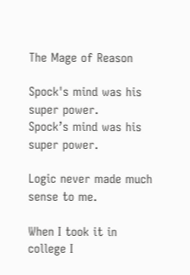The Mage of Reason

Spock's mind was his super power.
Spock’s mind was his super power.

Logic never made much sense to me.

When I took it in college I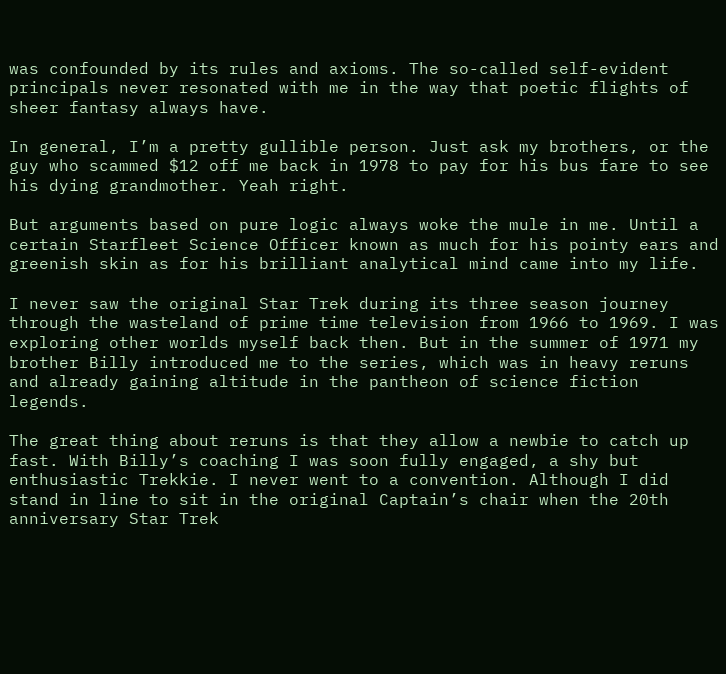was confounded by its rules and axioms. The so-called self-evident principals never resonated with me in the way that poetic flights of sheer fantasy always have.

In general, I’m a pretty gullible person. Just ask my brothers, or the guy who scammed $12 off me back in 1978 to pay for his bus fare to see his dying grandmother. Yeah right.

But arguments based on pure logic always woke the mule in me. Until a certain Starfleet Science Officer known as much for his pointy ears and greenish skin as for his brilliant analytical mind came into my life.

I never saw the original Star Trek during its three season journey through the wasteland of prime time television from 1966 to 1969. I was exploring other worlds myself back then. But in the summer of 1971 my brother Billy introduced me to the series, which was in heavy reruns and already gaining altitude in the pantheon of science fiction legends.

The great thing about reruns is that they allow a newbie to catch up fast. With Billy’s coaching I was soon fully engaged, a shy but enthusiastic Trekkie. I never went to a convention. Although I did stand in line to sit in the original Captain’s chair when the 20th anniversary Star Trek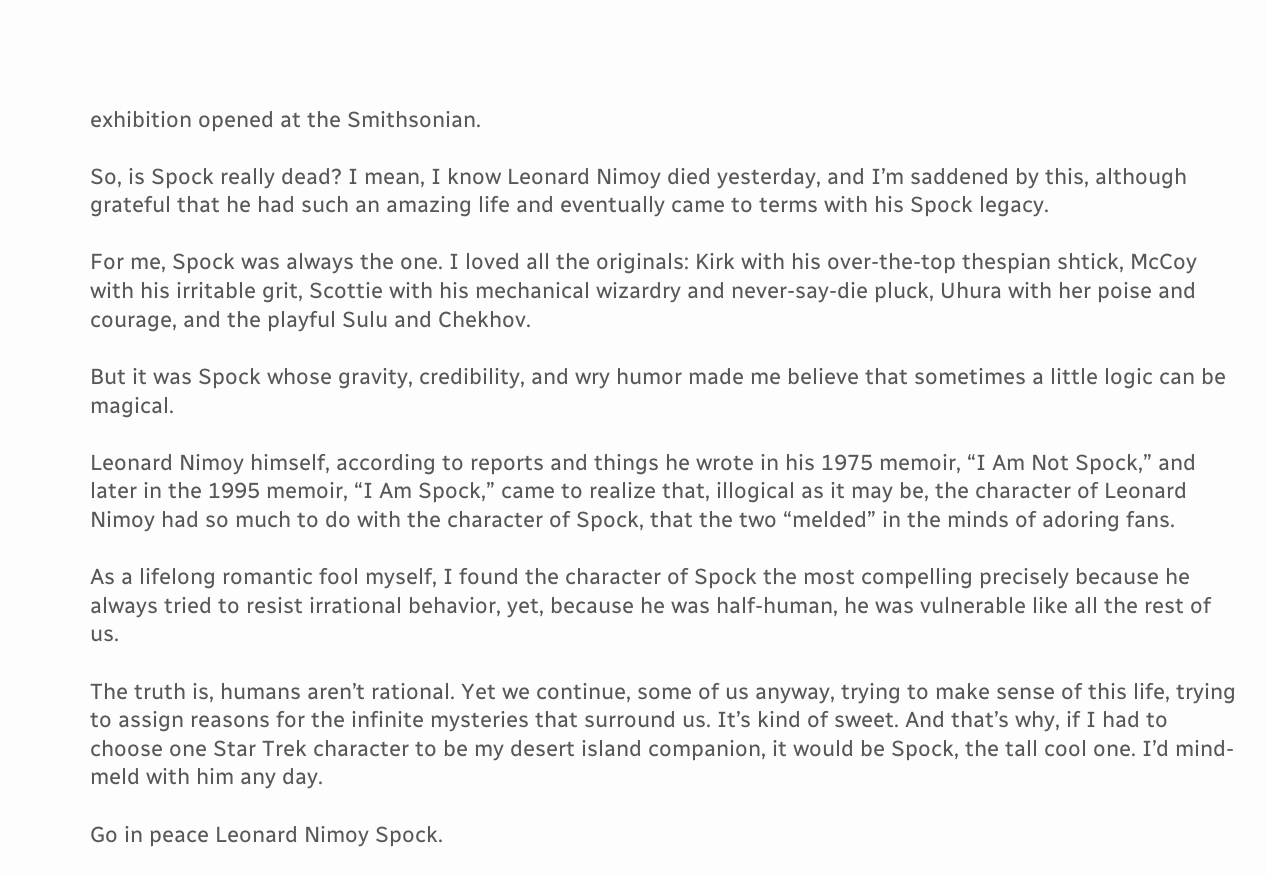exhibition opened at the Smithsonian.

So, is Spock really dead? I mean, I know Leonard Nimoy died yesterday, and I’m saddened by this, although grateful that he had such an amazing life and eventually came to terms with his Spock legacy.

For me, Spock was always the one. I loved all the originals: Kirk with his over-the-top thespian shtick, McCoy with his irritable grit, Scottie with his mechanical wizardry and never-say-die pluck, Uhura with her poise and courage, and the playful Sulu and Chekhov.

But it was Spock whose gravity, credibility, and wry humor made me believe that sometimes a little logic can be magical.

Leonard Nimoy himself, according to reports and things he wrote in his 1975 memoir, “I Am Not Spock,” and later in the 1995 memoir, “I Am Spock,” came to realize that, illogical as it may be, the character of Leonard Nimoy had so much to do with the character of Spock, that the two “melded” in the minds of adoring fans.

As a lifelong romantic fool myself, I found the character of Spock the most compelling precisely because he always tried to resist irrational behavior, yet, because he was half-human, he was vulnerable like all the rest of us.

The truth is, humans aren’t rational. Yet we continue, some of us anyway, trying to make sense of this life, trying to assign reasons for the infinite mysteries that surround us. It’s kind of sweet. And that’s why, if I had to choose one Star Trek character to be my desert island companion, it would be Spock, the tall cool one. I’d mind-meld with him any day.

Go in peace Leonard Nimoy Spock.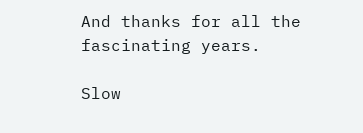And thanks for all the fascinating years.

Slow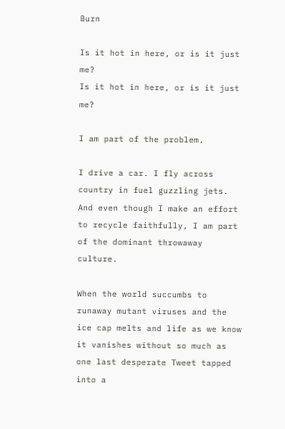Burn

Is it hot in here, or is it just me?
Is it hot in here, or is it just me?

I am part of the problem.

I drive a car. I fly across country in fuel guzzling jets. And even though I make an effort to recycle faithfully, I am part of the dominant throwaway culture.

When the world succumbs to runaway mutant viruses and the ice cap melts and life as we know it vanishes without so much as one last desperate Tweet tapped into a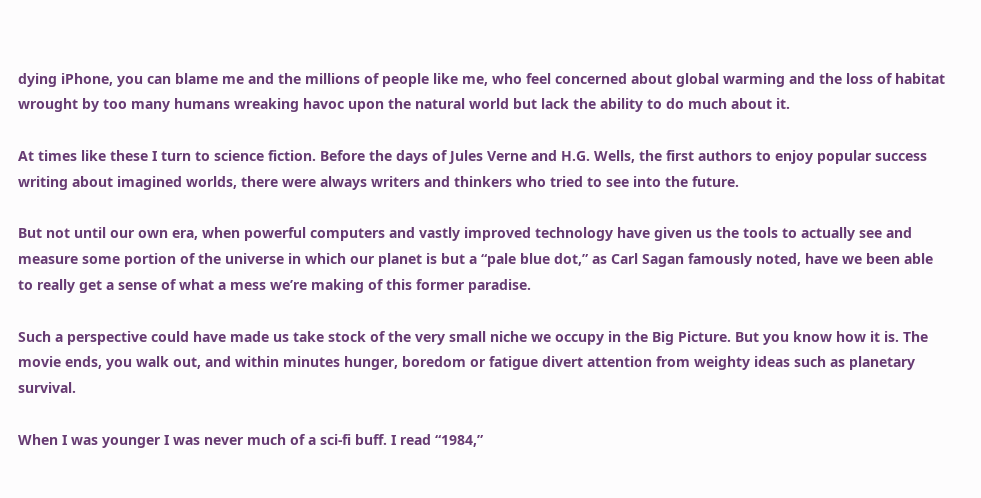dying iPhone, you can blame me and the millions of people like me, who feel concerned about global warming and the loss of habitat wrought by too many humans wreaking havoc upon the natural world but lack the ability to do much about it.

At times like these I turn to science fiction. Before the days of Jules Verne and H.G. Wells, the first authors to enjoy popular success writing about imagined worlds, there were always writers and thinkers who tried to see into the future.

But not until our own era, when powerful computers and vastly improved technology have given us the tools to actually see and measure some portion of the universe in which our planet is but a “pale blue dot,” as Carl Sagan famously noted, have we been able to really get a sense of what a mess we’re making of this former paradise.

Such a perspective could have made us take stock of the very small niche we occupy in the Big Picture. But you know how it is. The movie ends, you walk out, and within minutes hunger, boredom or fatigue divert attention from weighty ideas such as planetary survival.

When I was younger I was never much of a sci-fi buff. I read “1984,”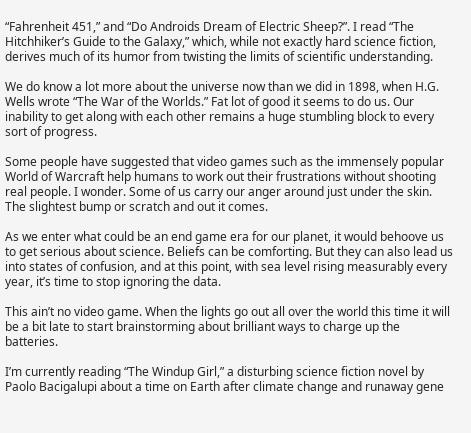“Fahrenheit 451,” and “Do Androids Dream of Electric Sheep?”. I read “The Hitchhiker’s Guide to the Galaxy,” which, while not exactly hard science fiction, derives much of its humor from twisting the limits of scientific understanding.

We do know a lot more about the universe now than we did in 1898, when H.G. Wells wrote “The War of the Worlds.” Fat lot of good it seems to do us. Our inability to get along with each other remains a huge stumbling block to every sort of progress.

Some people have suggested that video games such as the immensely popular World of Warcraft help humans to work out their frustrations without shooting real people. I wonder. Some of us carry our anger around just under the skin. The slightest bump or scratch and out it comes.

As we enter what could be an end game era for our planet, it would behoove us to get serious about science. Beliefs can be comforting. But they can also lead us into states of confusion, and at this point, with sea level rising measurably every year, it’s time to stop ignoring the data.

This ain’t no video game. When the lights go out all over the world this time it will be a bit late to start brainstorming about brilliant ways to charge up the batteries.

I’m currently reading “The Windup Girl,” a disturbing science fiction novel by Paolo Bacigalupi about a time on Earth after climate change and runaway gene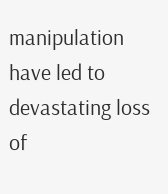manipulation have led to devastating loss of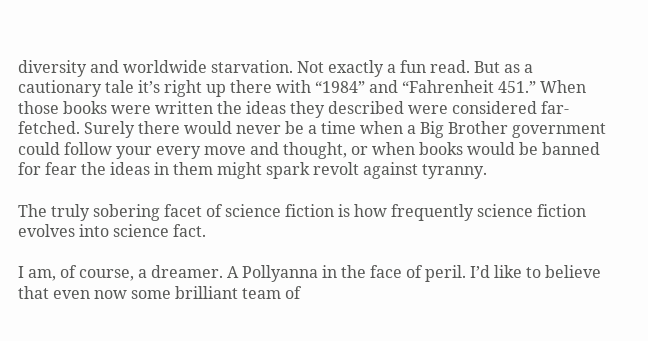diversity and worldwide starvation. Not exactly a fun read. But as a cautionary tale it’s right up there with “1984” and “Fahrenheit 451.” When those books were written the ideas they described were considered far-fetched. Surely there would never be a time when a Big Brother government could follow your every move and thought, or when books would be banned for fear the ideas in them might spark revolt against tyranny.

The truly sobering facet of science fiction is how frequently science fiction evolves into science fact.

I am, of course, a dreamer. A Pollyanna in the face of peril. I’d like to believe that even now some brilliant team of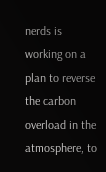nerds is working on a plan to reverse the carbon overload in the atmosphere, to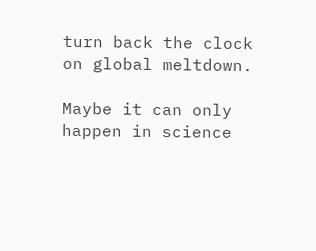turn back the clock on global meltdown.

Maybe it can only happen in science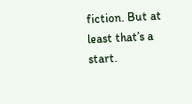fiction. But at least that’s a start.